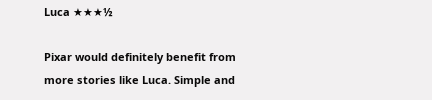Luca ★★★½

Pixar would definitely benefit from more stories like Luca. Simple and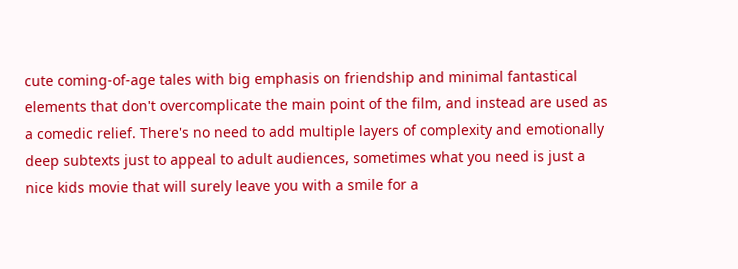cute coming-of-age tales with big emphasis on friendship and minimal fantastical elements that don't overcomplicate the main point of the film, and instead are used as a comedic relief. There's no need to add multiple layers of complexity and emotionally deep subtexts just to appeal to adult audiences, sometimes what you need is just a nice kids movie that will surely leave you with a smile for a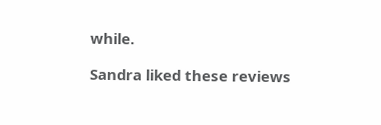while.

Sandra liked these reviews